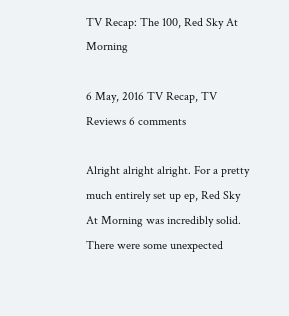TV Recap: The 100, Red Sky At Morning

6 May, 2016 TV Recap, TV Reviews 6 comments

Alright alright alright. For a pretty much entirely set up ep, Red Sky At Morning was incredibly solid. There were some unexpected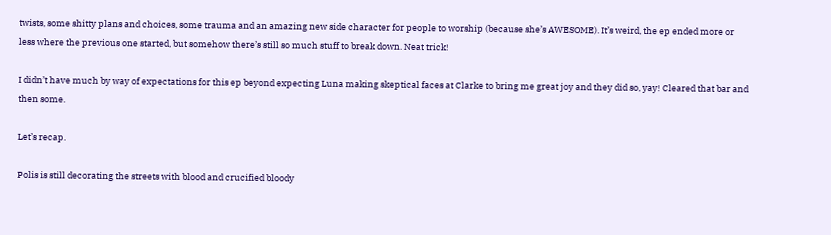twists, some shitty plans and choices, some trauma and an amazing new side character for people to worship (because she’s AWESOME). It’s weird, the ep ended more or less where the previous one started, but somehow there’s still so much stuff to break down. Neat trick!

I didn’t have much by way of expectations for this ep beyond expecting Luna making skeptical faces at Clarke to bring me great joy and they did so, yay! Cleared that bar and then some.

Let’s recap.

Polis is still decorating the streets with blood and crucified bloody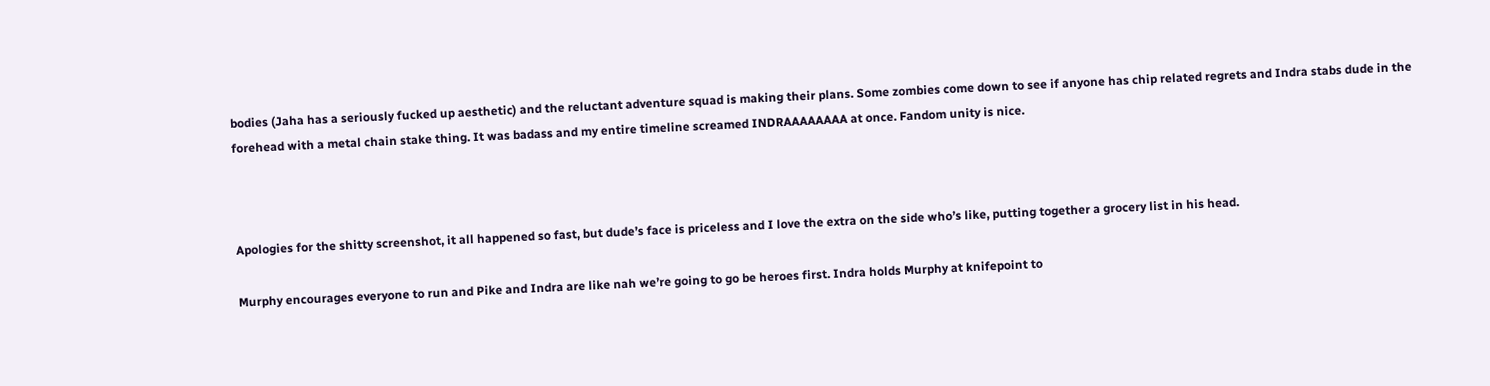bodies (Jaha has a seriously fucked up aesthetic) and the reluctant adventure squad is making their plans. Some zombies come down to see if anyone has chip related regrets and Indra stabs dude in the forehead with a metal chain stake thing. It was badass and my entire timeline screamed INDRAAAAAAAA at once. Fandom unity is nice.



Apologies for the shitty screenshot, it all happened so fast, but dude’s face is priceless and I love the extra on the side who’s like, putting together a grocery list in his head.

Murphy encourages everyone to run and Pike and Indra are like nah we’re going to go be heroes first. Indra holds Murphy at knifepoint to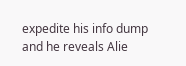expedite his info dump and he reveals Alie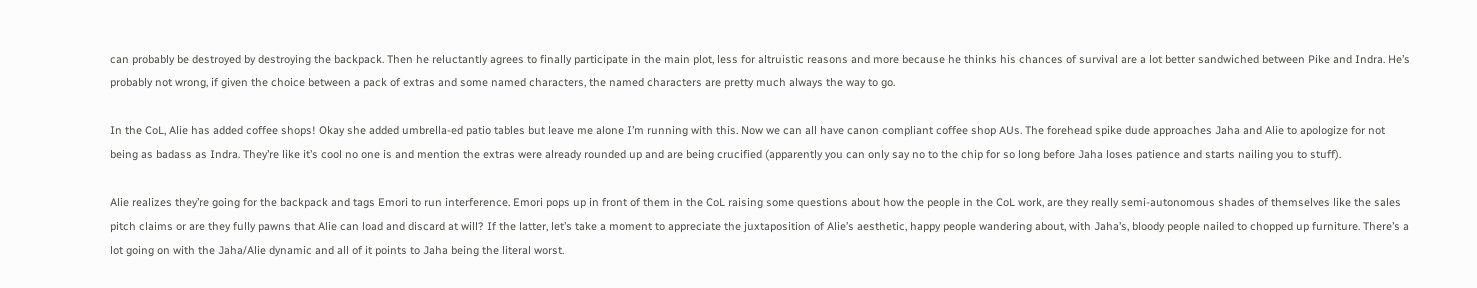can probably be destroyed by destroying the backpack. Then he reluctantly agrees to finally participate in the main plot, less for altruistic reasons and more because he thinks his chances of survival are a lot better sandwiched between Pike and Indra. He’s probably not wrong, if given the choice between a pack of extras and some named characters, the named characters are pretty much always the way to go.

In the CoL, Alie has added coffee shops! Okay she added umbrella-ed patio tables but leave me alone I’m running with this. Now we can all have canon compliant coffee shop AUs. The forehead spike dude approaches Jaha and Alie to apologize for not being as badass as Indra. They’re like it’s cool no one is and mention the extras were already rounded up and are being crucified (apparently you can only say no to the chip for so long before Jaha loses patience and starts nailing you to stuff).

Alie realizes they’re going for the backpack and tags Emori to run interference. Emori pops up in front of them in the CoL raising some questions about how the people in the CoL work, are they really semi-autonomous shades of themselves like the sales pitch claims or are they fully pawns that Alie can load and discard at will? If the latter, let’s take a moment to appreciate the juxtaposition of Alie’s aesthetic, happy people wandering about, with Jaha’s, bloody people nailed to chopped up furniture. There’s a lot going on with the Jaha/Alie dynamic and all of it points to Jaha being the literal worst.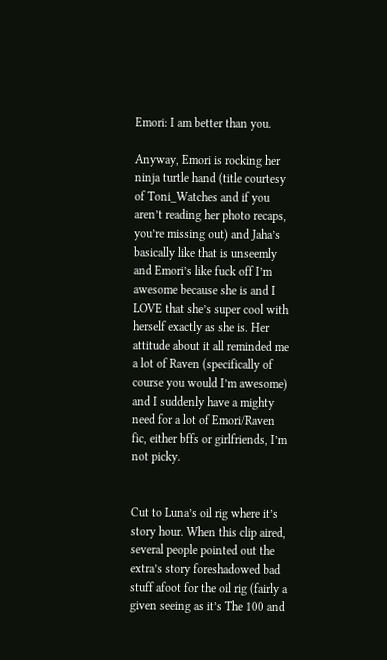Emori: I am better than you.

Anyway, Emori is rocking her ninja turtle hand (title courtesy of Toni_Watches and if you aren’t reading her photo recaps, you’re missing out) and Jaha’s basically like that is unseemly and Emori’s like fuck off I’m awesome because she is and I LOVE that she’s super cool with herself exactly as she is. Her attitude about it all reminded me a lot of Raven (specifically of course you would I’m awesome) and I suddenly have a mighty need for a lot of Emori/Raven fic, either bffs or girlfriends, I’m not picky.


Cut to Luna’s oil rig where it’s story hour. When this clip aired, several people pointed out the extra’s story foreshadowed bad stuff afoot for the oil rig (fairly a given seeing as it’s The 100 and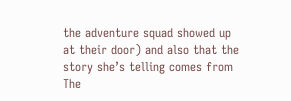the adventure squad showed up at their door) and also that the story she’s telling comes from The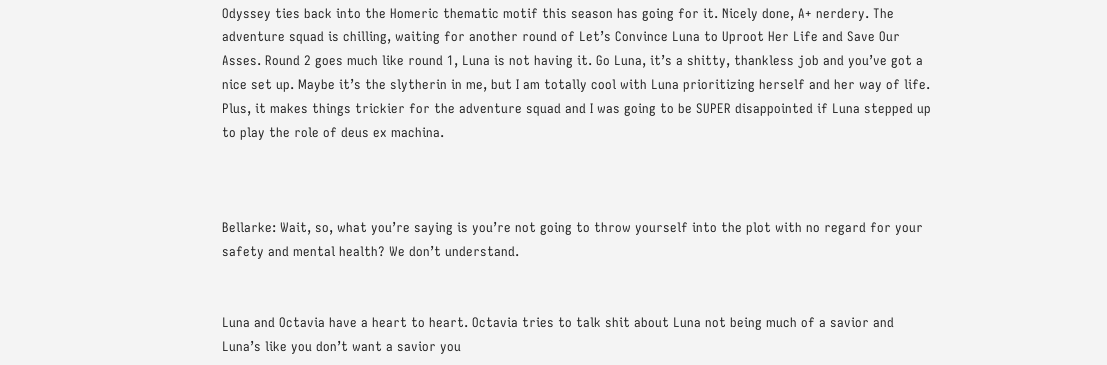Odyssey ties back into the Homeric thematic motif this season has going for it. Nicely done, A+ nerdery. The adventure squad is chilling, waiting for another round of Let’s Convince Luna to Uproot Her Life and Save Our Asses. Round 2 goes much like round 1, Luna is not having it. Go Luna, it’s a shitty, thankless job and you’ve got a nice set up. Maybe it’s the slytherin in me, but I am totally cool with Luna prioritizing herself and her way of life. Plus, it makes things trickier for the adventure squad and I was going to be SUPER disappointed if Luna stepped up to play the role of deus ex machina.



Bellarke: Wait, so, what you’re saying is you’re not going to throw yourself into the plot with no regard for your safety and mental health? We don’t understand.


Luna and Octavia have a heart to heart. Octavia tries to talk shit about Luna not being much of a savior and Luna’s like you don’t want a savior you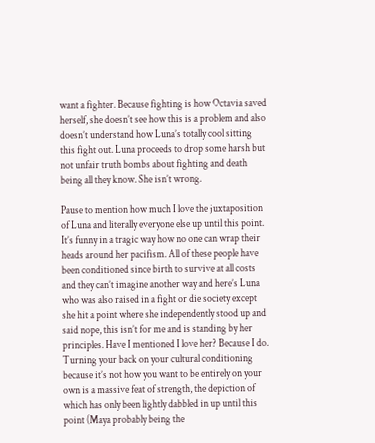want a fighter. Because fighting is how Octavia saved herself, she doesn’t see how this is a problem and also doesn’t understand how Luna’s totally cool sitting this fight out. Luna proceeds to drop some harsh but not unfair truth bombs about fighting and death being all they know. She isn’t wrong.

Pause to mention how much I love the juxtaposition of Luna and literally everyone else up until this point. It’s funny in a tragic way how no one can wrap their heads around her pacifism. All of these people have been conditioned since birth to survive at all costs and they can’t imagine another way and here’s Luna who was also raised in a fight or die society except she hit a point where she independently stood up and said nope, this isn’t for me and is standing by her principles. Have I mentioned I love her? Because I do. Turning your back on your cultural conditioning because it’s not how you want to be entirely on your own is a massive feat of strength, the depiction of which has only been lightly dabbled in up until this point (Maya probably being the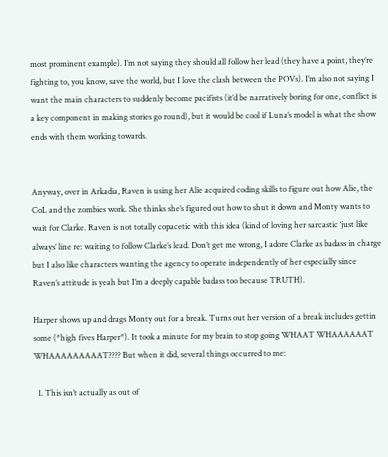most prominent example). I’m not saying they should all follow her lead (they have a point, they’re fighting to, you know, save the world, but I love the clash between the POVs). I’m also not saying I want the main characters to suddenly become pacifists (it’d be narratively boring for one, conflict is a key component in making stories go round), but it would be cool if Luna’s model is what the show ends with them working towards.


Anyway, over in Arkadia, Raven is using her Alie acquired coding skills to figure out how Alie, the CoL and the zombies work. She thinks she’s figured out how to shut it down and Monty wants to wait for Clarke. Raven is not totally copacetic with this idea (kind of loving her sarcastic ‘just like always’ line re: waiting to follow Clarke’s lead. Don’t get me wrong, I adore Clarke as badass in charge but I also like characters wanting the agency to operate independently of her especially since Raven’s attitude is yeah but I’m a deeply capable badass too because TRUTH).

Harper shows up and drags Monty out for a break. Turns out her version of a break includes gettin some (*high fives Harper*). It took a minute for my brain to stop going WHAAT WHAAAAAAT WHAAAAAAAAAT???? But when it did, several things occurred to me:

  1. This isn’t actually as out of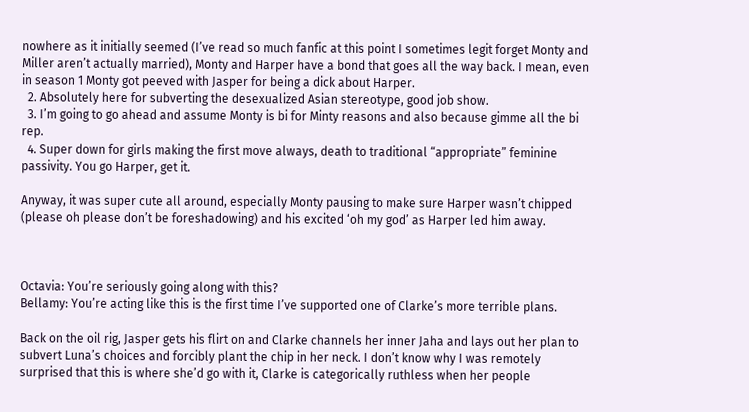nowhere as it initially seemed (I’ve read so much fanfic at this point I sometimes legit forget Monty and Miller aren’t actually married), Monty and Harper have a bond that goes all the way back. I mean, even in season 1 Monty got peeved with Jasper for being a dick about Harper.
  2. Absolutely here for subverting the desexualized Asian stereotype, good job show.
  3. I’m going to go ahead and assume Monty is bi for Minty reasons and also because gimme all the bi rep.
  4. Super down for girls making the first move always, death to traditional “appropriate” feminine passivity. You go Harper, get it.

Anyway, it was super cute all around, especially Monty pausing to make sure Harper wasn’t chipped (please oh please don’t be foreshadowing) and his excited ‘oh my god’ as Harper led him away.



Octavia: You’re seriously going along with this?
Bellamy: You’re acting like this is the first time I’ve supported one of Clarke’s more terrible plans.

Back on the oil rig, Jasper gets his flirt on and Clarke channels her inner Jaha and lays out her plan to subvert Luna’s choices and forcibly plant the chip in her neck. I don’t know why I was remotely surprised that this is where she’d go with it, Clarke is categorically ruthless when her people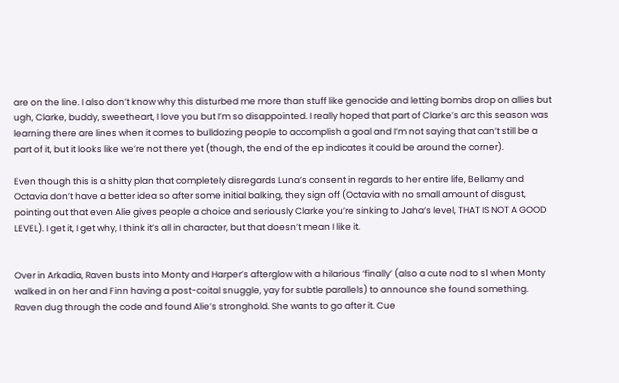are on the line. I also don’t know why this disturbed me more than stuff like genocide and letting bombs drop on allies but ugh, Clarke, buddy, sweetheart, I love you but I’m so disappointed. I really hoped that part of Clarke’s arc this season was learning there are lines when it comes to bulldozing people to accomplish a goal and I’m not saying that can’t still be a part of it, but it looks like we’re not there yet (though, the end of the ep indicates it could be around the corner).

Even though this is a shitty plan that completely disregards Luna’s consent in regards to her entire life, Bellamy and Octavia don’t have a better idea so after some initial balking, they sign off (Octavia with no small amount of disgust, pointing out that even Alie gives people a choice and seriously Clarke you’re sinking to Jaha’s level, THAT IS NOT A GOOD LEVEL). I get it, I get why, I think it’s all in character, but that doesn’t mean I like it.


Over in Arkadia, Raven busts into Monty and Harper’s afterglow with a hilarious ‘finally’ (also a cute nod to s1 when Monty walked in on her and Finn having a post-coital snuggle, yay for subtle parallels) to announce she found something. Raven dug through the code and found Alie’s stronghold. She wants to go after it. Cue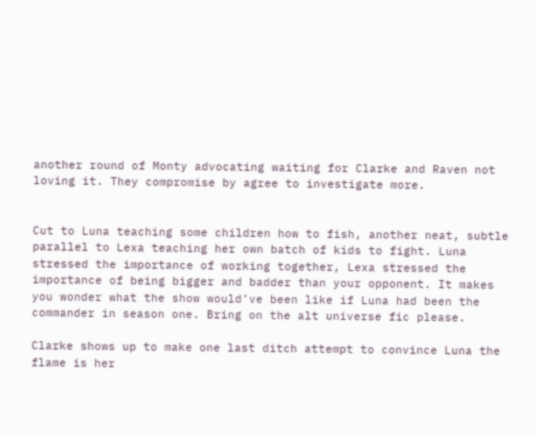another round of Monty advocating waiting for Clarke and Raven not loving it. They compromise by agree to investigate more.


Cut to Luna teaching some children how to fish, another neat, subtle parallel to Lexa teaching her own batch of kids to fight. Luna stressed the importance of working together, Lexa stressed the importance of being bigger and badder than your opponent. It makes you wonder what the show would’ve been like if Luna had been the commander in season one. Bring on the alt universe fic please.

Clarke shows up to make one last ditch attempt to convince Luna the flame is her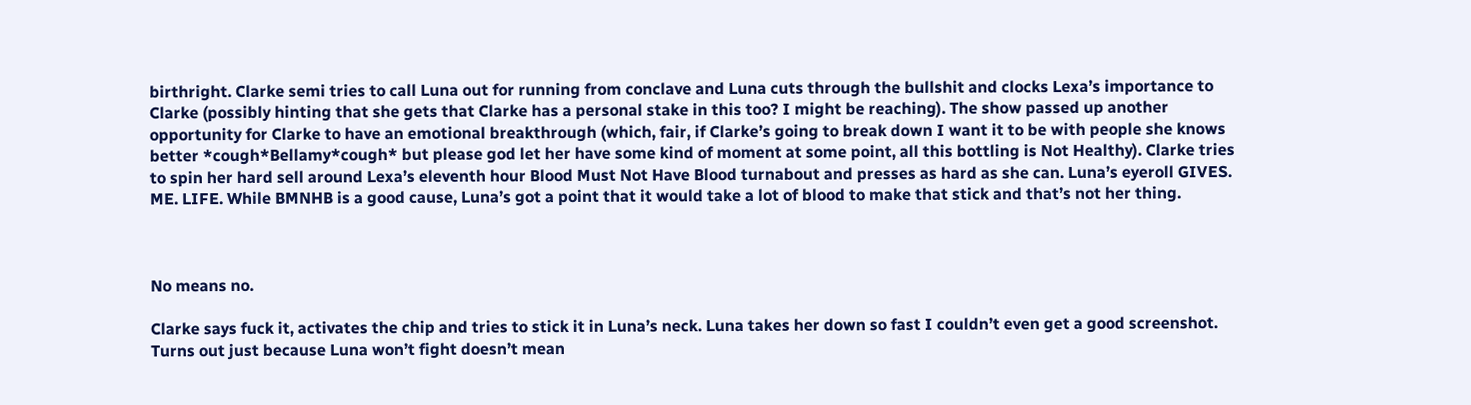birthright. Clarke semi tries to call Luna out for running from conclave and Luna cuts through the bullshit and clocks Lexa’s importance to Clarke (possibly hinting that she gets that Clarke has a personal stake in this too? I might be reaching). The show passed up another opportunity for Clarke to have an emotional breakthrough (which, fair, if Clarke’s going to break down I want it to be with people she knows better *cough*Bellamy*cough* but please god let her have some kind of moment at some point, all this bottling is Not Healthy). Clarke tries to spin her hard sell around Lexa’s eleventh hour Blood Must Not Have Blood turnabout and presses as hard as she can. Luna’s eyeroll GIVES. ME. LIFE. While BMNHB is a good cause, Luna’s got a point that it would take a lot of blood to make that stick and that’s not her thing.



No means no.

Clarke says fuck it, activates the chip and tries to stick it in Luna’s neck. Luna takes her down so fast I couldn’t even get a good screenshot. Turns out just because Luna won’t fight doesn’t mean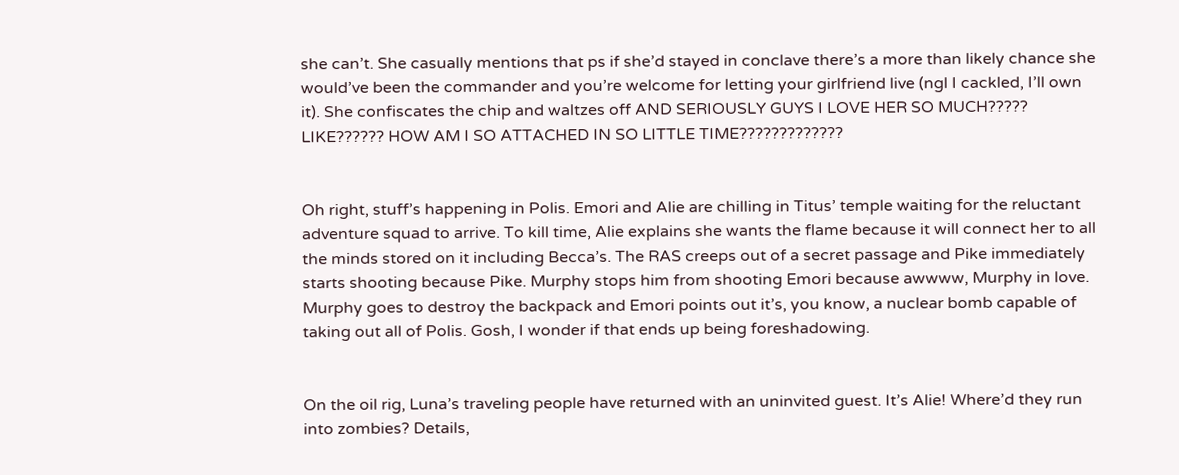she can’t. She casually mentions that ps if she’d stayed in conclave there’s a more than likely chance she would’ve been the commander and you’re welcome for letting your girlfriend live (ngl I cackled, I’ll own it). She confiscates the chip and waltzes off AND SERIOUSLY GUYS I LOVE HER SO MUCH????? LIKE?????? HOW AM I SO ATTACHED IN SO LITTLE TIME?????????????


Oh right, stuff’s happening in Polis. Emori and Alie are chilling in Titus’ temple waiting for the reluctant adventure squad to arrive. To kill time, Alie explains she wants the flame because it will connect her to all the minds stored on it including Becca’s. The RAS creeps out of a secret passage and Pike immediately starts shooting because Pike. Murphy stops him from shooting Emori because awwww, Murphy in love. Murphy goes to destroy the backpack and Emori points out it’s, you know, a nuclear bomb capable of taking out all of Polis. Gosh, I wonder if that ends up being foreshadowing.


On the oil rig, Luna’s traveling people have returned with an uninvited guest. It’s Alie! Where’d they run into zombies? Details,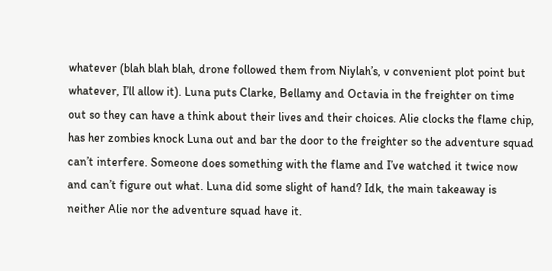whatever (blah blah blah, drone followed them from Niylah’s, v convenient plot point but whatever, I’ll allow it). Luna puts Clarke, Bellamy and Octavia in the freighter on time out so they can have a think about their lives and their choices. Alie clocks the flame chip, has her zombies knock Luna out and bar the door to the freighter so the adventure squad can’t interfere. Someone does something with the flame and I’ve watched it twice now and can’t figure out what. Luna did some slight of hand? Idk, the main takeaway is neither Alie nor the adventure squad have it.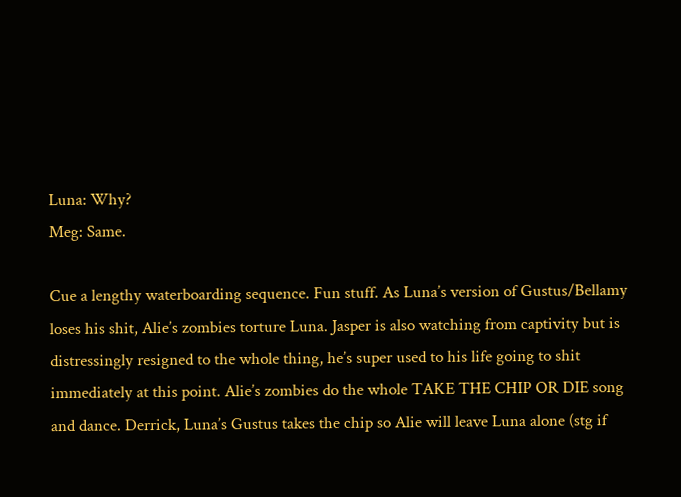Luna: Why?
Meg: Same.

Cue a lengthy waterboarding sequence. Fun stuff. As Luna’s version of Gustus/Bellamy loses his shit, Alie’s zombies torture Luna. Jasper is also watching from captivity but is distressingly resigned to the whole thing, he’s super used to his life going to shit immediately at this point. Alie’s zombies do the whole TAKE THE CHIP OR DIE song and dance. Derrick, Luna’s Gustus takes the chip so Alie will leave Luna alone (stg if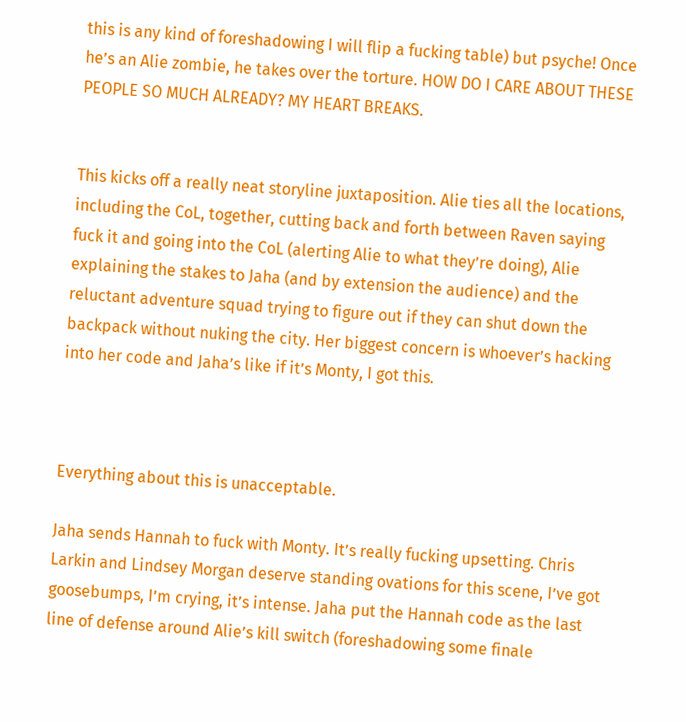this is any kind of foreshadowing I will flip a fucking table) but psyche! Once he’s an Alie zombie, he takes over the torture. HOW DO I CARE ABOUT THESE PEOPLE SO MUCH ALREADY? MY HEART BREAKS.


This kicks off a really neat storyline juxtaposition. Alie ties all the locations, including the CoL, together, cutting back and forth between Raven saying fuck it and going into the CoL (alerting Alie to what they’re doing), Alie explaining the stakes to Jaha (and by extension the audience) and the reluctant adventure squad trying to figure out if they can shut down the backpack without nuking the city. Her biggest concern is whoever’s hacking into her code and Jaha’s like if it’s Monty, I got this.



Everything about this is unacceptable.

Jaha sends Hannah to fuck with Monty. It’s really fucking upsetting. Chris Larkin and Lindsey Morgan deserve standing ovations for this scene, I’ve got goosebumps, I’m crying, it’s intense. Jaha put the Hannah code as the last line of defense around Alie’s kill switch (foreshadowing some finale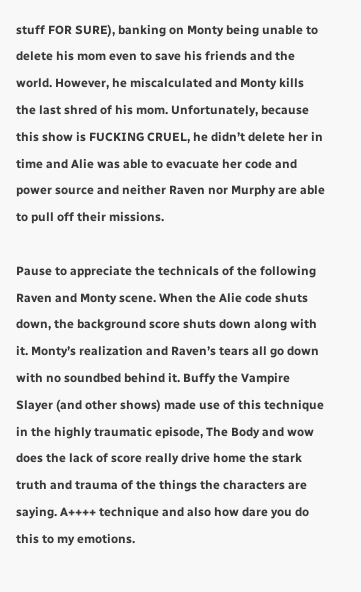stuff FOR SURE), banking on Monty being unable to delete his mom even to save his friends and the world. However, he miscalculated and Monty kills the last shred of his mom. Unfortunately, because this show is FUCKING CRUEL, he didn’t delete her in time and Alie was able to evacuate her code and power source and neither Raven nor Murphy are able to pull off their missions.

Pause to appreciate the technicals of the following Raven and Monty scene. When the Alie code shuts down, the background score shuts down along with it. Monty’s realization and Raven’s tears all go down with no soundbed behind it. Buffy the Vampire Slayer (and other shows) made use of this technique in the highly traumatic episode, The Body and wow does the lack of score really drive home the stark truth and trauma of the things the characters are saying. A++++ technique and also how dare you do this to my emotions.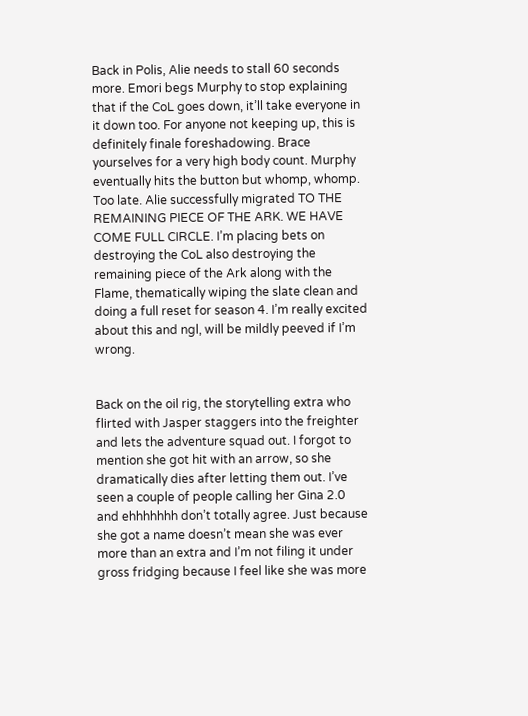Back in Polis, Alie needs to stall 60 seconds more. Emori begs Murphy to stop explaining that if the CoL goes down, it’ll take everyone in it down too. For anyone not keeping up, this is definitely finale foreshadowing. Brace yourselves for a very high body count. Murphy eventually hits the button but whomp, whomp. Too late. Alie successfully migrated TO THE REMAINING PIECE OF THE ARK. WE HAVE COME FULL CIRCLE. I’m placing bets on destroying the CoL also destroying the remaining piece of the Ark along with the Flame, thematically wiping the slate clean and doing a full reset for season 4. I’m really excited about this and ngl, will be mildly peeved if I’m wrong.


Back on the oil rig, the storytelling extra who flirted with Jasper staggers into the freighter and lets the adventure squad out. I forgot to mention she got hit with an arrow, so she dramatically dies after letting them out. I’ve seen a couple of people calling her Gina 2.0 and ehhhhhhh don’t totally agree. Just because she got a name doesn’t mean she was ever more than an extra and I’m not filing it under gross fridging because I feel like she was more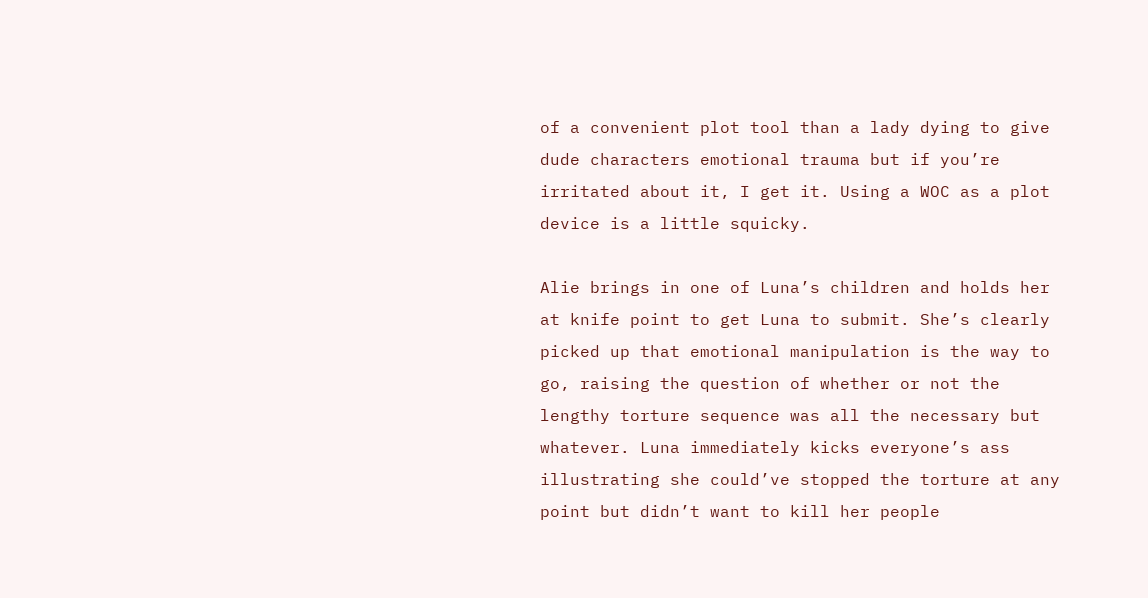of a convenient plot tool than a lady dying to give dude characters emotional trauma but if you’re irritated about it, I get it. Using a WOC as a plot device is a little squicky.

Alie brings in one of Luna’s children and holds her at knife point to get Luna to submit. She’s clearly picked up that emotional manipulation is the way to go, raising the question of whether or not the lengthy torture sequence was all the necessary but whatever. Luna immediately kicks everyone’s ass illustrating she could’ve stopped the torture at any point but didn’t want to kill her people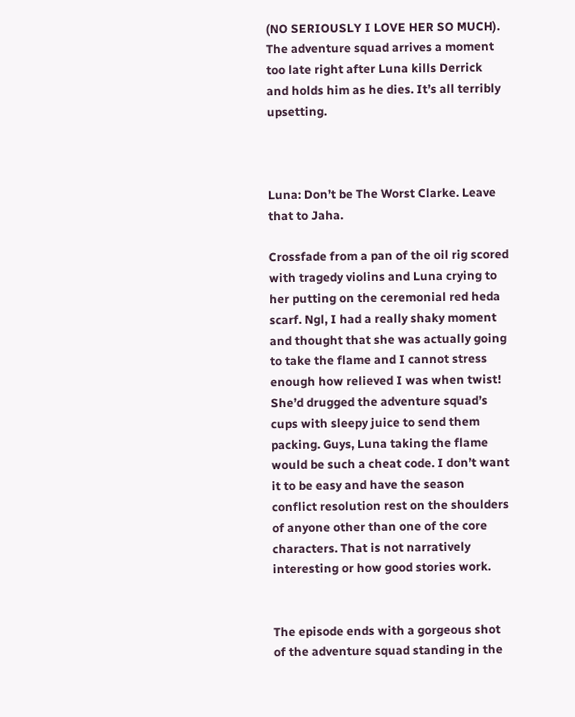(NO SERIOUSLY I LOVE HER SO MUCH). The adventure squad arrives a moment too late right after Luna kills Derrick and holds him as he dies. It’s all terribly upsetting.



Luna: Don’t be The Worst Clarke. Leave that to Jaha.

Crossfade from a pan of the oil rig scored with tragedy violins and Luna crying to her putting on the ceremonial red heda scarf. Ngl, I had a really shaky moment and thought that she was actually going to take the flame and I cannot stress enough how relieved I was when twist! She’d drugged the adventure squad’s cups with sleepy juice to send them packing. Guys, Luna taking the flame would be such a cheat code. I don’t want it to be easy and have the season conflict resolution rest on the shoulders of anyone other than one of the core characters. That is not narratively interesting or how good stories work.


The episode ends with a gorgeous shot of the adventure squad standing in the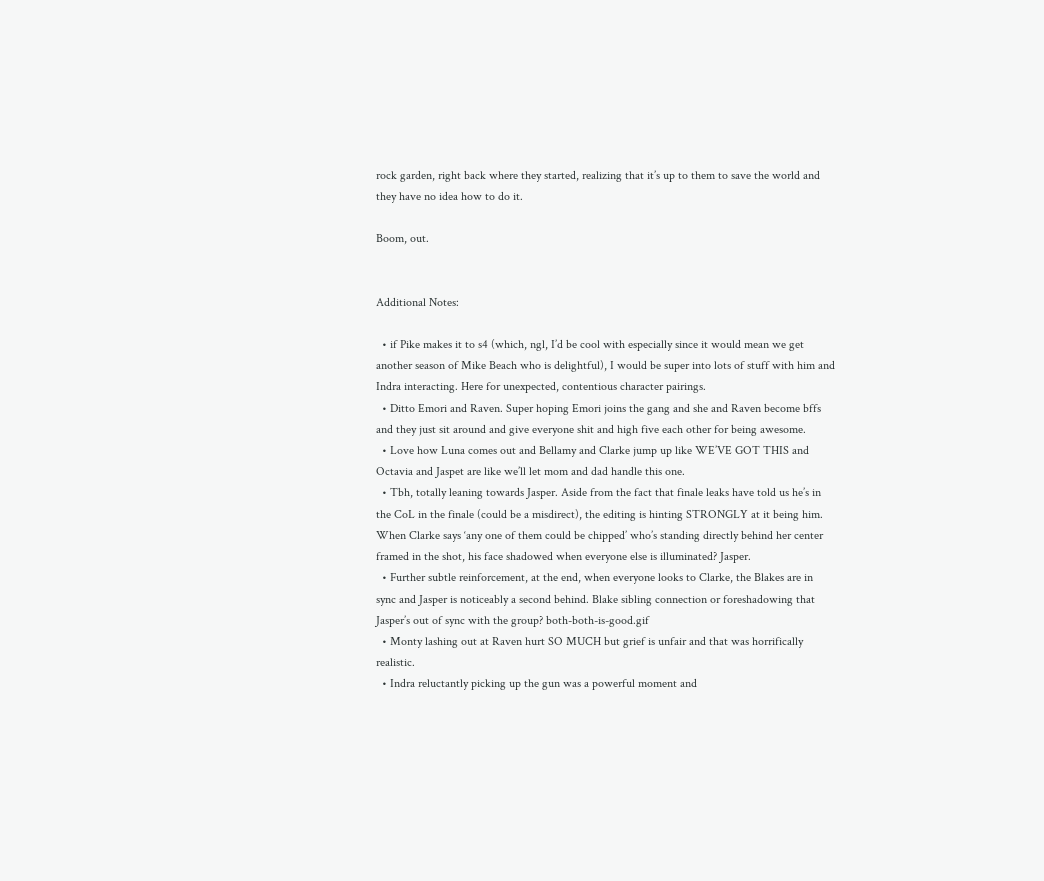rock garden, right back where they started, realizing that it’s up to them to save the world and they have no idea how to do it.

Boom, out.


Additional Notes:

  • if Pike makes it to s4 (which, ngl, I’d be cool with especially since it would mean we get another season of Mike Beach who is delightful), I would be super into lots of stuff with him and Indra interacting. Here for unexpected, contentious character pairings.
  • Ditto Emori and Raven. Super hoping Emori joins the gang and she and Raven become bffs and they just sit around and give everyone shit and high five each other for being awesome.
  • Love how Luna comes out and Bellamy and Clarke jump up like WE’VE GOT THIS and Octavia and Jaspet are like we’ll let mom and dad handle this one.
  • Tbh, totally leaning towards Jasper. Aside from the fact that finale leaks have told us he’s in the CoL in the finale (could be a misdirect), the editing is hinting STRONGLY at it being him. When Clarke says ‘any one of them could be chipped’ who’s standing directly behind her center framed in the shot, his face shadowed when everyone else is illuminated? Jasper.
  • Further subtle reinforcement, at the end, when everyone looks to Clarke, the Blakes are in sync and Jasper is noticeably a second behind. Blake sibling connection or foreshadowing that Jasper’s out of sync with the group? both-both-is-good.gif
  • Monty lashing out at Raven hurt SO MUCH but grief is unfair and that was horrifically realistic.
  • Indra reluctantly picking up the gun was a powerful moment and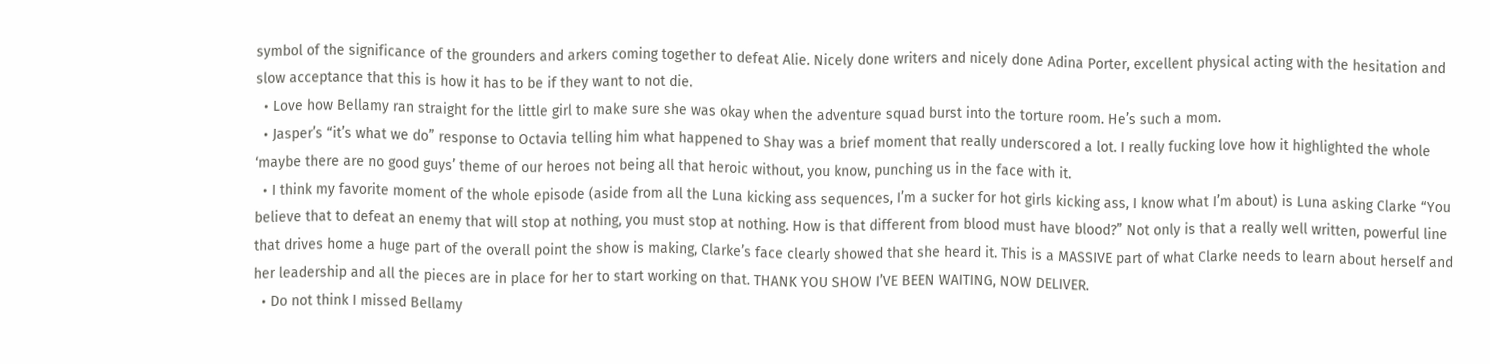symbol of the significance of the grounders and arkers coming together to defeat Alie. Nicely done writers and nicely done Adina Porter, excellent physical acting with the hesitation and slow acceptance that this is how it has to be if they want to not die.
  • Love how Bellamy ran straight for the little girl to make sure she was okay when the adventure squad burst into the torture room. He’s such a mom.
  • Jasper’s “it’s what we do” response to Octavia telling him what happened to Shay was a brief moment that really underscored a lot. I really fucking love how it highlighted the whole ‘maybe there are no good guys’ theme of our heroes not being all that heroic without, you know, punching us in the face with it.
  • I think my favorite moment of the whole episode (aside from all the Luna kicking ass sequences, I’m a sucker for hot girls kicking ass, I know what I’m about) is Luna asking Clarke “You believe that to defeat an enemy that will stop at nothing, you must stop at nothing. How is that different from blood must have blood?” Not only is that a really well written, powerful line that drives home a huge part of the overall point the show is making, Clarke’s face clearly showed that she heard it. This is a MASSIVE part of what Clarke needs to learn about herself and her leadership and all the pieces are in place for her to start working on that. THANK YOU SHOW I’VE BEEN WAITING, NOW DELIVER.
  • Do not think I missed Bellamy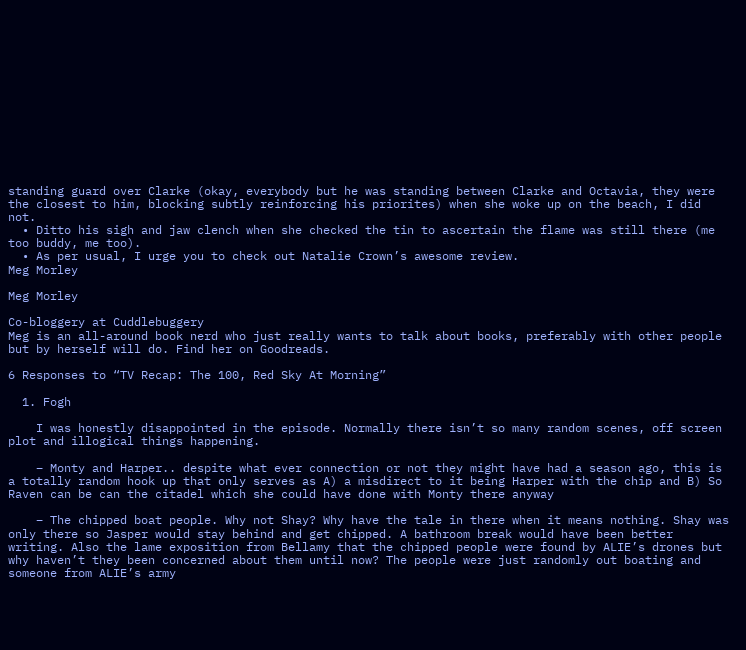standing guard over Clarke (okay, everybody but he was standing between Clarke and Octavia, they were the closest to him, blocking subtly reinforcing his priorites) when she woke up on the beach, I did not.
  • Ditto his sigh and jaw clench when she checked the tin to ascertain the flame was still there (me too buddy, me too).
  • As per usual, I urge you to check out Natalie Crown’s awesome review.
Meg Morley

Meg Morley

Co-bloggery at Cuddlebuggery
Meg is an all-around book nerd who just really wants to talk about books, preferably with other people but by herself will do. Find her on Goodreads.

6 Responses to “TV Recap: The 100, Red Sky At Morning”

  1. Fogh

    I was honestly disappointed in the episode. Normally there isn’t so many random scenes, off screen plot and illogical things happening.

    – Monty and Harper.. despite what ever connection or not they might have had a season ago, this is a totally random hook up that only serves as A) a misdirect to it being Harper with the chip and B) So Raven can be can the citadel which she could have done with Monty there anyway

    – The chipped boat people. Why not Shay? Why have the tale in there when it means nothing. Shay was only there so Jasper would stay behind and get chipped. A bathroom break would have been better writing. Also the lame exposition from Bellamy that the chipped people were found by ALIE’s drones but why haven’t they been concerned about them until now? The people were just randomly out boating and someone from ALIE’s army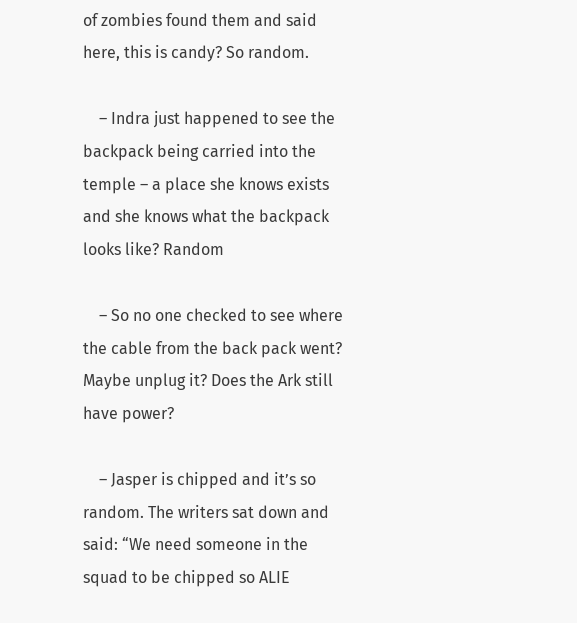of zombies found them and said here, this is candy? So random.

    – Indra just happened to see the backpack being carried into the temple – a place she knows exists and she knows what the backpack looks like? Random

    – So no one checked to see where the cable from the back pack went? Maybe unplug it? Does the Ark still have power?

    – Jasper is chipped and it’s so random. The writers sat down and said: “We need someone in the squad to be chipped so ALIE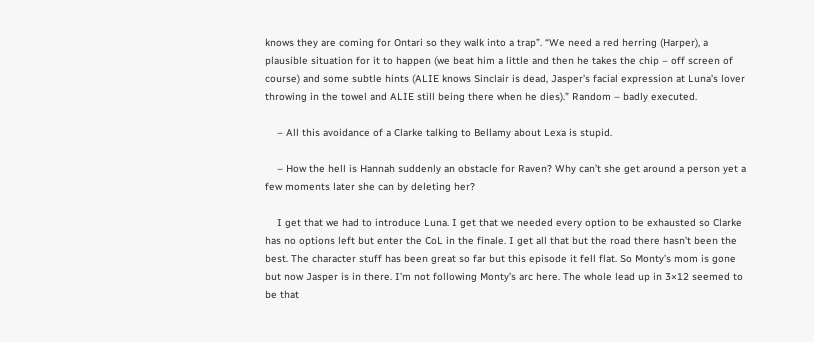knows they are coming for Ontari so they walk into a trap”. “We need a red herring (Harper), a plausible situation for it to happen (we beat him a little and then he takes the chip – off screen of course) and some subtle hints (ALIE knows Sinclair is dead, Jasper’s facial expression at Luna’s lover throwing in the towel and ALIE still being there when he dies).” Random – badly executed.

    – All this avoidance of a Clarke talking to Bellamy about Lexa is stupid.

    – How the hell is Hannah suddenly an obstacle for Raven? Why can’t she get around a person yet a few moments later she can by deleting her?

    I get that we had to introduce Luna. I get that we needed every option to be exhausted so Clarke has no options left but enter the CoL in the finale. I get all that but the road there hasn’t been the best. The character stuff has been great so far but this episode it fell flat. So Monty’s mom is gone but now Jasper is in there. I’m not following Monty’s arc here. The whole lead up in 3×12 seemed to be that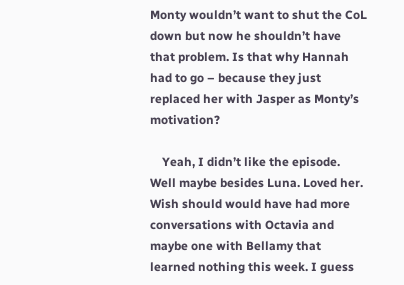Monty wouldn’t want to shut the CoL down but now he shouldn’t have that problem. Is that why Hannah had to go – because they just replaced her with Jasper as Monty’s motivation?

    Yeah, I didn’t like the episode. Well maybe besides Luna. Loved her. Wish should would have had more conversations with Octavia and maybe one with Bellamy that learned nothing this week. I guess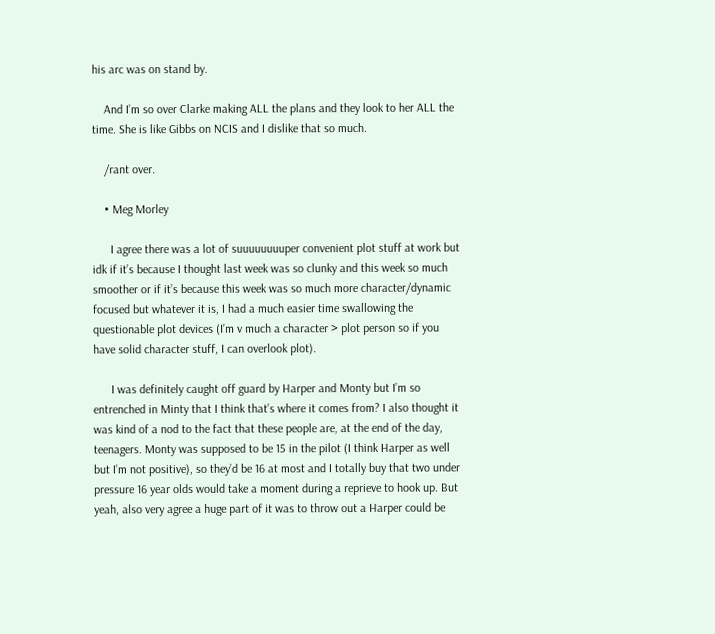his arc was on stand by.

    And I’m so over Clarke making ALL the plans and they look to her ALL the time. She is like Gibbs on NCIS and I dislike that so much.

    /rant over.

    • Meg Morley

      I agree there was a lot of suuuuuuuuper convenient plot stuff at work but idk if it’s because I thought last week was so clunky and this week so much smoother or if it’s because this week was so much more character/dynamic focused but whatever it is, I had a much easier time swallowing the questionable plot devices (I’m v much a character > plot person so if you have solid character stuff, I can overlook plot).

      I was definitely caught off guard by Harper and Monty but I’m so entrenched in Minty that I think that’s where it comes from? I also thought it was kind of a nod to the fact that these people are, at the end of the day, teenagers. Monty was supposed to be 15 in the pilot (I think Harper as well but I’m not positive), so they’d be 16 at most and I totally buy that two under pressure 16 year olds would take a moment during a reprieve to hook up. But yeah, also very agree a huge part of it was to throw out a Harper could be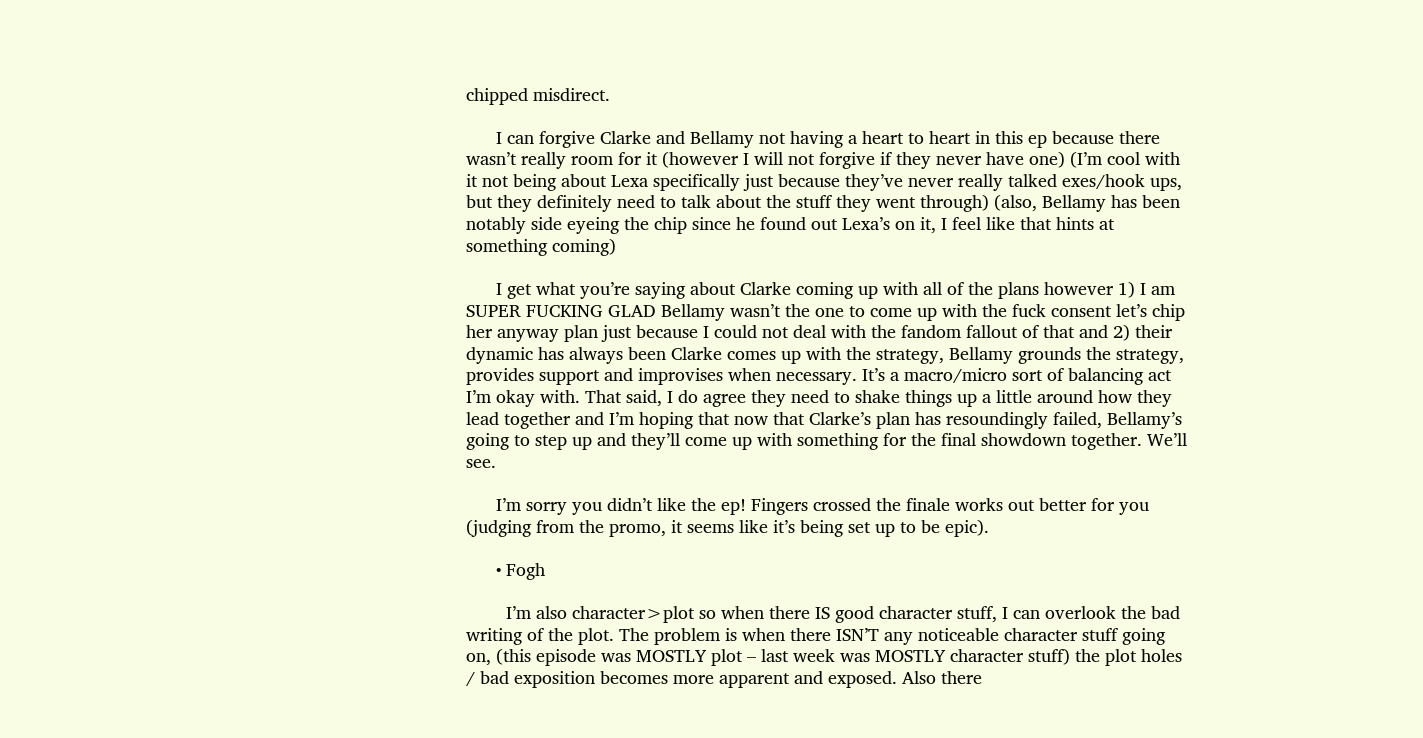chipped misdirect.

      I can forgive Clarke and Bellamy not having a heart to heart in this ep because there wasn’t really room for it (however I will not forgive if they never have one) (I’m cool with it not being about Lexa specifically just because they’ve never really talked exes/hook ups, but they definitely need to talk about the stuff they went through) (also, Bellamy has been notably side eyeing the chip since he found out Lexa’s on it, I feel like that hints at something coming)

      I get what you’re saying about Clarke coming up with all of the plans however 1) I am SUPER FUCKING GLAD Bellamy wasn’t the one to come up with the fuck consent let’s chip her anyway plan just because I could not deal with the fandom fallout of that and 2) their dynamic has always been Clarke comes up with the strategy, Bellamy grounds the strategy, provides support and improvises when necessary. It’s a macro/micro sort of balancing act I’m okay with. That said, I do agree they need to shake things up a little around how they lead together and I’m hoping that now that Clarke’s plan has resoundingly failed, Bellamy’s going to step up and they’ll come up with something for the final showdown together. We’ll see.

      I’m sorry you didn’t like the ep! Fingers crossed the finale works out better for you (judging from the promo, it seems like it’s being set up to be epic).

      • Fogh

        I’m also character>plot so when there IS good character stuff, I can overlook the bad writing of the plot. The problem is when there ISN’T any noticeable character stuff going on, (this episode was MOSTLY plot – last week was MOSTLY character stuff) the plot holes / bad exposition becomes more apparent and exposed. Also there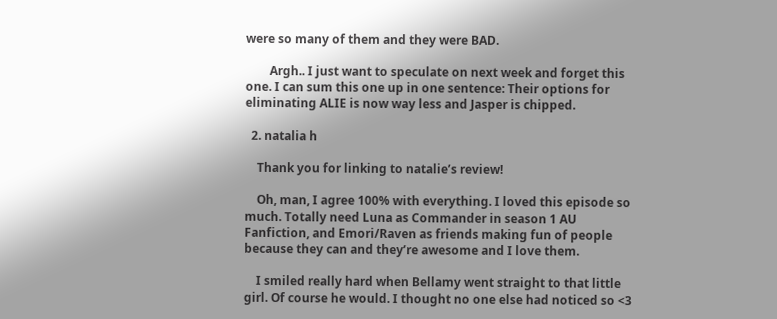were so many of them and they were BAD.

        Argh.. I just want to speculate on next week and forget this one. I can sum this one up in one sentence: Their options for eliminating ALIE is now way less and Jasper is chipped.

  2. natalia h

    Thank you for linking to natalie’s review!

    Oh, man, I agree 100% with everything. I loved this episode so much. Totally need Luna as Commander in season 1 AU Fanfiction, and Emori/Raven as friends making fun of people because they can and they’re awesome and I love them.

    I smiled really hard when Bellamy went straight to that little girl. Of course he would. I thought no one else had noticed so <3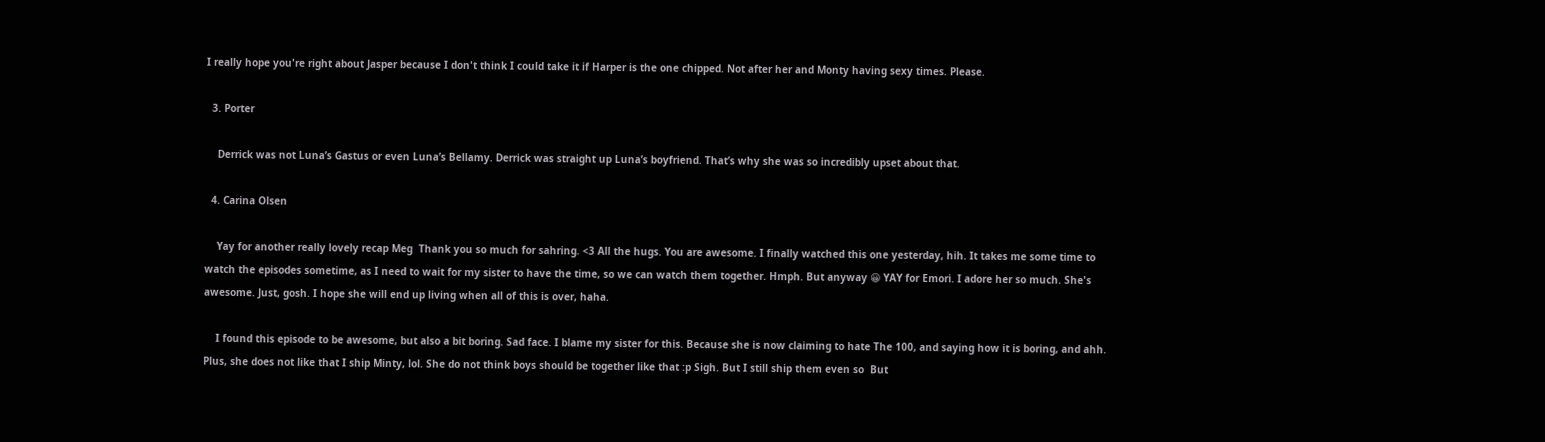I really hope you're right about Jasper because I don't think I could take it if Harper is the one chipped. Not after her and Monty having sexy times. Please.

  3. Porter

    Derrick was not Luna’s Gastus or even Luna’s Bellamy. Derrick was straight up Luna’s boyfriend. That’s why she was so incredibly upset about that.

  4. Carina Olsen

    Yay for another really lovely recap Meg  Thank you so much for sahring. <3 All the hugs. You are awesome. I finally watched this one yesterday, hih. It takes me some time to watch the episodes sometime, as I need to wait for my sister to have the time, so we can watch them together. Hmph. But anyway 😀 YAY for Emori. I adore her so much. She's awesome. Just, gosh. I hope she will end up living when all of this is over, haha.

    I found this episode to be awesome, but also a bit boring. Sad face. I blame my sister for this. Because she is now claiming to hate The 100, and saying how it is boring, and ahh. Plus, she does not like that I ship Minty, lol. She do not think boys should be together like that :p Sigh. But I still ship them even so  But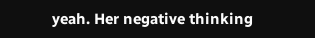yeah. Her negative thinking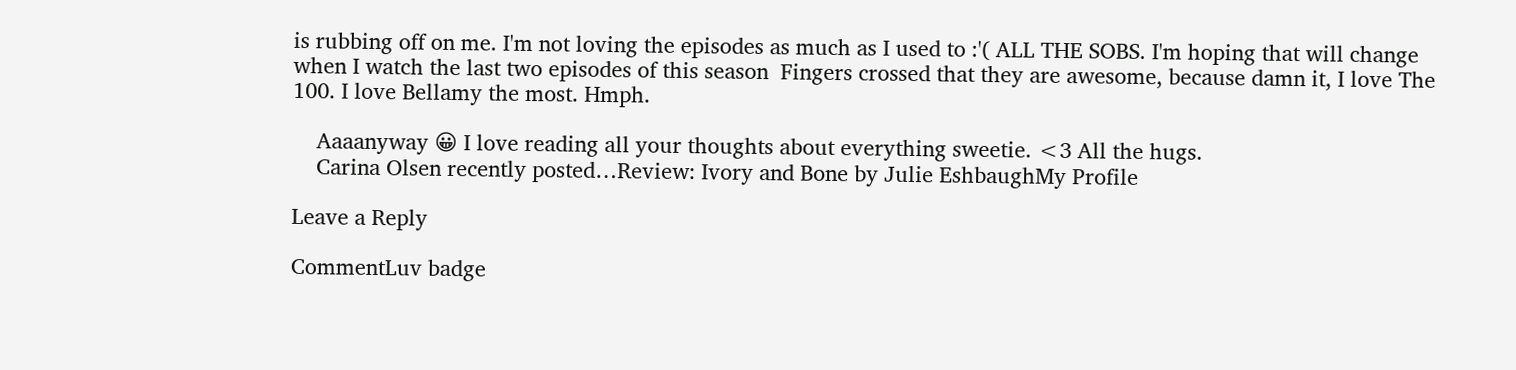is rubbing off on me. I'm not loving the episodes as much as I used to :'( ALL THE SOBS. I'm hoping that will change when I watch the last two episodes of this season  Fingers crossed that they are awesome, because damn it, I love The 100. I love Bellamy the most. Hmph.

    Aaaanyway 😀 I love reading all your thoughts about everything sweetie. <3 All the hugs.
    Carina Olsen recently posted…Review: Ivory and Bone by Julie EshbaughMy Profile

Leave a Reply

CommentLuv badge